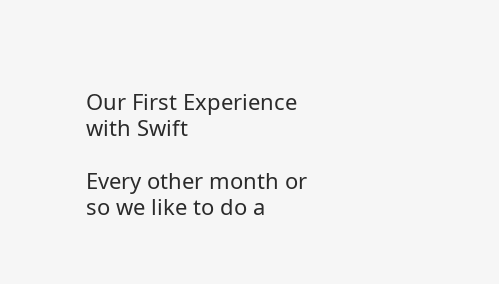Our First Experience with Swift

Every other month or so we like to do a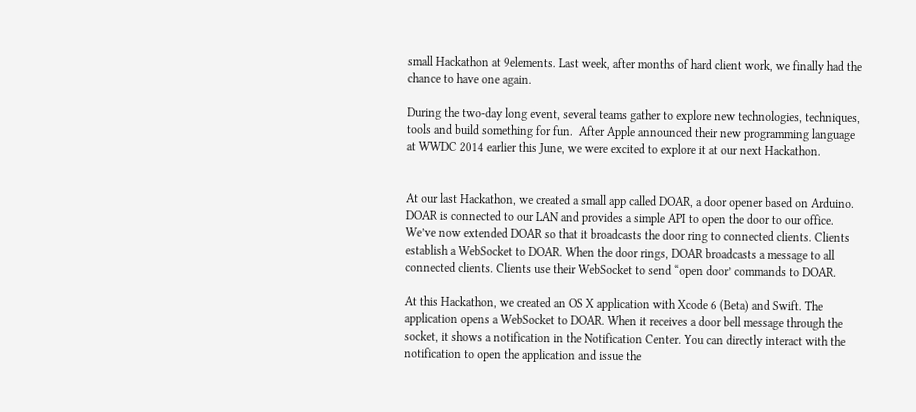small Hackathon at 9elements. Last week, after months of hard client work, we finally had the chance to have one again.

During the two-day long event, several teams gather to explore new technologies, techniques, tools and build something for fun.  After Apple announced their new programming language at WWDC 2014 earlier this June, we were excited to explore it at our next Hackathon.


At our last Hackathon, we created a small app called DOAR, a door opener based on Arduino. DOAR is connected to our LAN and provides a simple API to open the door to our office. We’ve now extended DOAR so that it broadcasts the door ring to connected clients. Clients establish a WebSocket to DOAR. When the door rings, DOAR broadcasts a message to all connected clients. Clients use their WebSocket to send “open door’ commands to DOAR.

At this Hackathon, we created an OS X application with Xcode 6 (Beta) and Swift. The application opens a WebSocket to DOAR. When it receives a door bell message through the socket, it shows a notification in the Notification Center. You can directly interact with the notification to open the application and issue the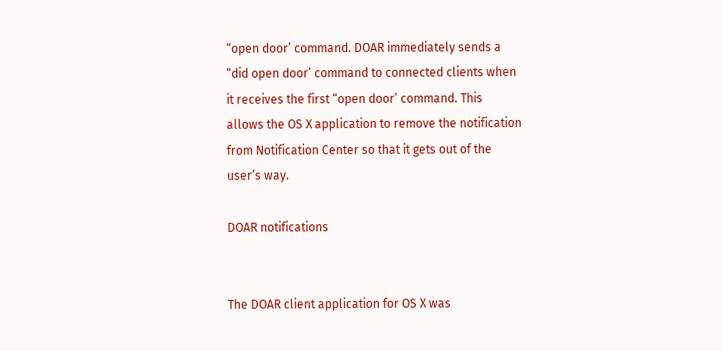“open door’ command. DOAR immediately sends a “did open door’ command to connected clients when it receives the first “open door’ command. This allows the OS X application to remove the notification from Notification Center so that it gets out of the user’s way.

DOAR notifications


The DOAR client application for OS X was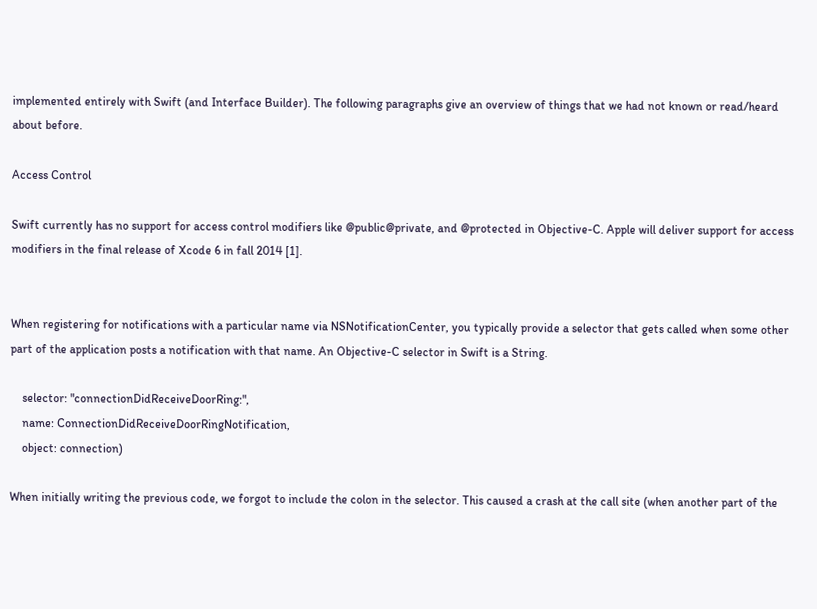implemented entirely with Swift (and Interface Builder). The following paragraphs give an overview of things that we had not known or read/heard about before.

Access Control

Swift currently has no support for access control modifiers like @public@private, and @protected in Objective-C. Apple will deliver support for access modifiers in the final release of Xcode 6 in fall 2014 [1].


When registering for notifications with a particular name via NSNotificationCenter, you typically provide a selector that gets called when some other part of the application posts a notification with that name. An Objective-C selector in Swift is a String.

    selector: "connectionDidReceiveDoorRing:",
    name: ConnectionDidReceiveDoorRingNotification,
    object: connection)

When initially writing the previous code, we forgot to include the colon in the selector. This caused a crash at the call site (when another part of the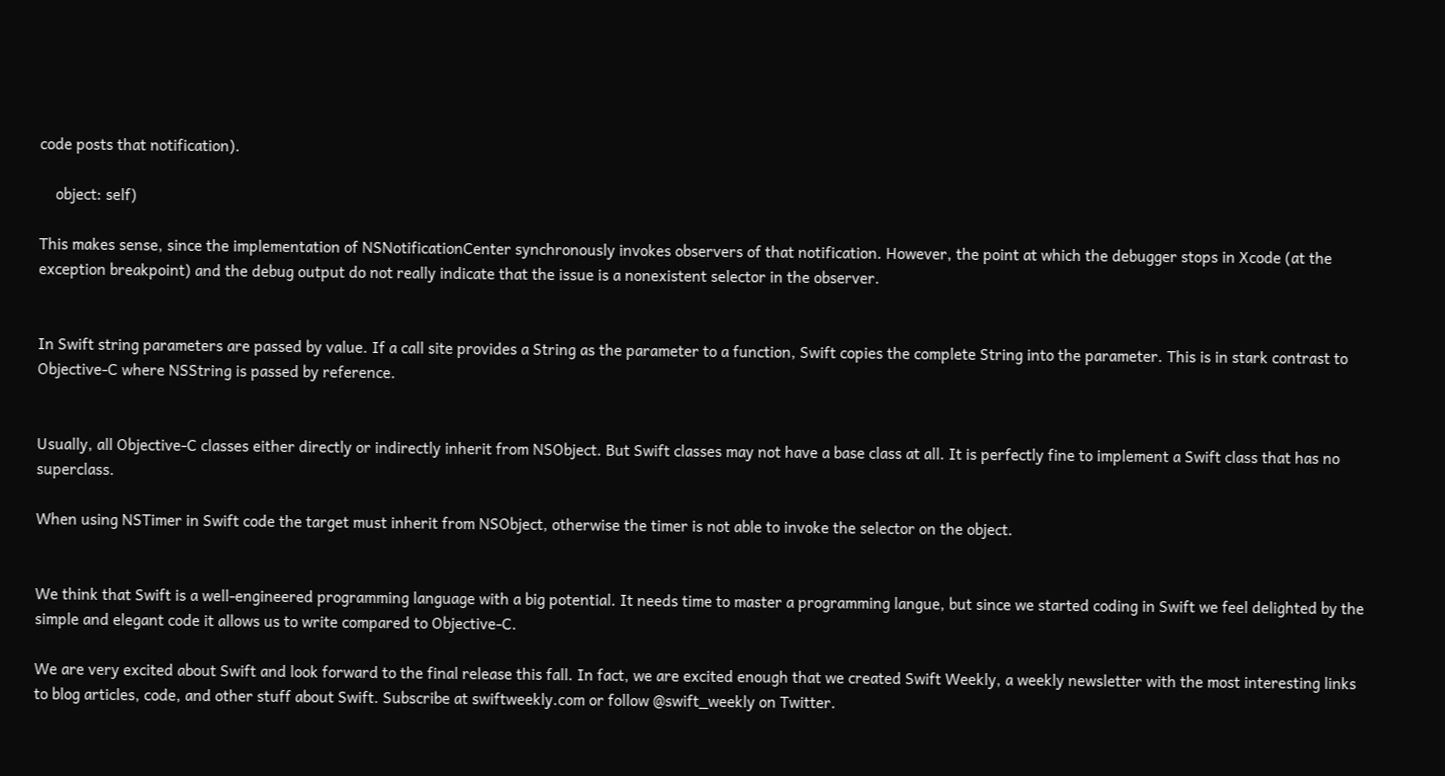code posts that notification).

    object: self)

This makes sense, since the implementation of NSNotificationCenter synchronously invokes observers of that notification. However, the point at which the debugger stops in Xcode (at the exception breakpoint) and the debug output do not really indicate that the issue is a nonexistent selector in the observer.


In Swift string parameters are passed by value. If a call site provides a String as the parameter to a function, Swift copies the complete String into the parameter. This is in stark contrast to Objective-C where NSString is passed by reference.


Usually, all Objective-C classes either directly or indirectly inherit from NSObject. But Swift classes may not have a base class at all. It is perfectly fine to implement a Swift class that has no superclass.

When using NSTimer in Swift code the target must inherit from NSObject, otherwise the timer is not able to invoke the selector on the object.


We think that Swift is a well-engineered programming language with a big potential. It needs time to master a programming langue, but since we started coding in Swift we feel delighted by the simple and elegant code it allows us to write compared to Objective-C.

We are very excited about Swift and look forward to the final release this fall. In fact, we are excited enough that we created Swift Weekly, a weekly newsletter with the most interesting links to blog articles, code, and other stuff about Swift. Subscribe at swiftweekly.com or follow @swift_weekly on Twitter.